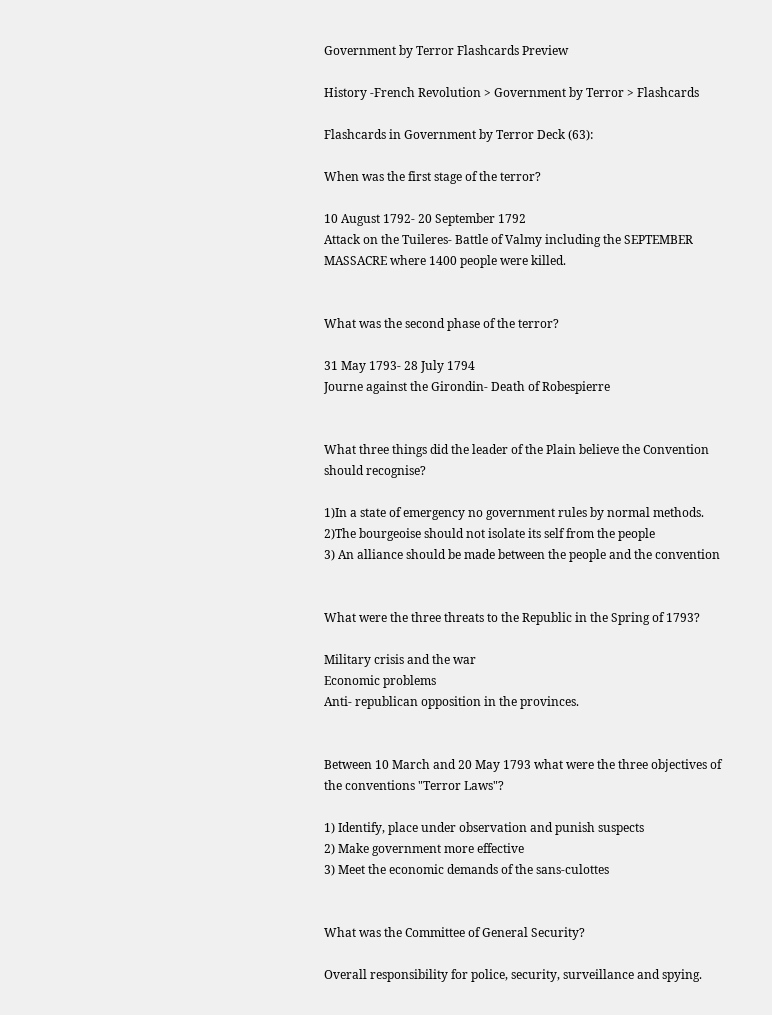Government by Terror Flashcards Preview

History -French Revolution > Government by Terror > Flashcards

Flashcards in Government by Terror Deck (63):

When was the first stage of the terror?

10 August 1792- 20 September 1792
Attack on the Tuileres- Battle of Valmy including the SEPTEMBER MASSACRE where 1400 people were killed.


What was the second phase of the terror?

31 May 1793- 28 July 1794
Journe against the Girondin- Death of Robespierre


What three things did the leader of the Plain believe the Convention should recognise?

1)In a state of emergency no government rules by normal methods.
2)The bourgeoise should not isolate its self from the people
3) An alliance should be made between the people and the convention


What were the three threats to the Republic in the Spring of 1793?

Military crisis and the war
Economic problems
Anti- republican opposition in the provinces.


Between 10 March and 20 May 1793 what were the three objectives of the conventions "Terror Laws"?

1) Identify, place under observation and punish suspects
2) Make government more effective
3) Meet the economic demands of the sans-culottes


What was the Committee of General Security?

Overall responsibility for police, security, surveillance and spying.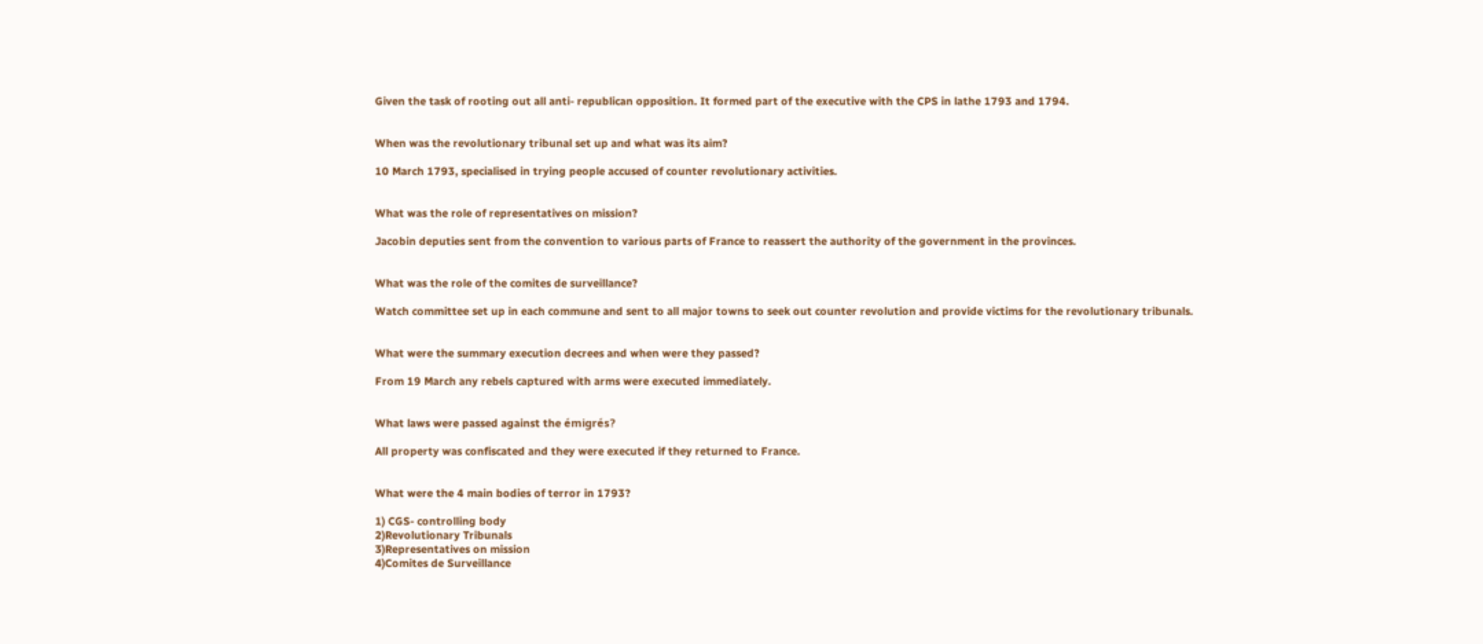Given the task of rooting out all anti- republican opposition. It formed part of the executive with the CPS in lathe 1793 and 1794.


When was the revolutionary tribunal set up and what was its aim?

10 March 1793, specialised in trying people accused of counter revolutionary activities.


What was the role of representatives on mission?

Jacobin deputies sent from the convention to various parts of France to reassert the authority of the government in the provinces.


What was the role of the comites de surveillance?

Watch committee set up in each commune and sent to all major towns to seek out counter revolution and provide victims for the revolutionary tribunals.


What were the summary execution decrees and when were they passed?

From 19 March any rebels captured with arms were executed immediately.


What laws were passed against the émigrés?

All property was confiscated and they were executed if they returned to France.


What were the 4 main bodies of terror in 1793?

1) CGS- controlling body
2)Revolutionary Tribunals
3)Representatives on mission
4)Comites de Surveillance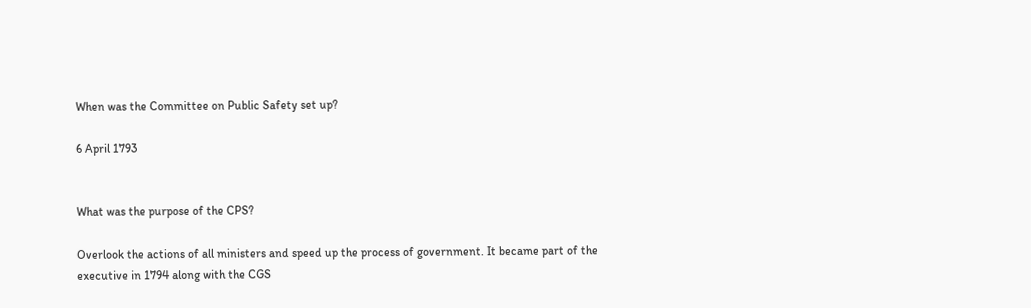When was the Committee on Public Safety set up?

6 April 1793


What was the purpose of the CPS?

Overlook the actions of all ministers and speed up the process of government. It became part of the executive in 1794 along with the CGS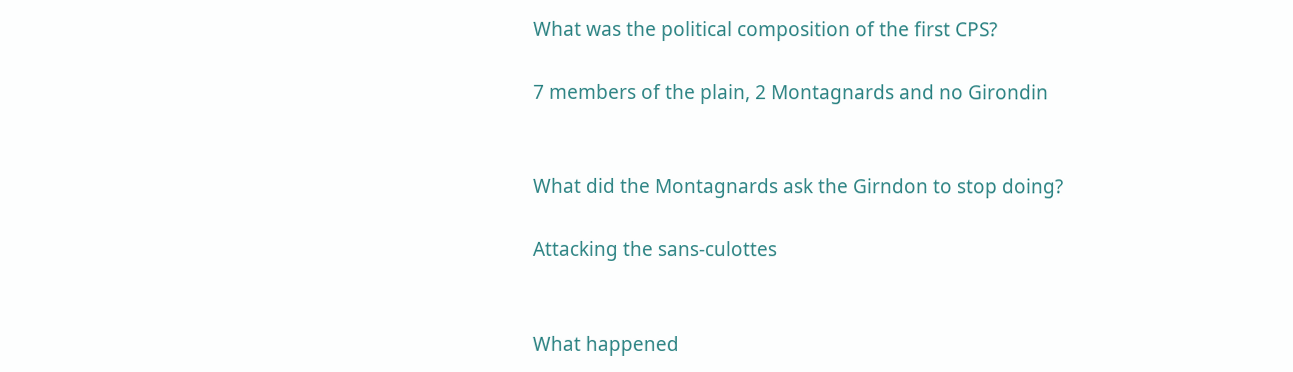What was the political composition of the first CPS?

7 members of the plain, 2 Montagnards and no Girondin


What did the Montagnards ask the Girndon to stop doing?

Attacking the sans-culottes


What happened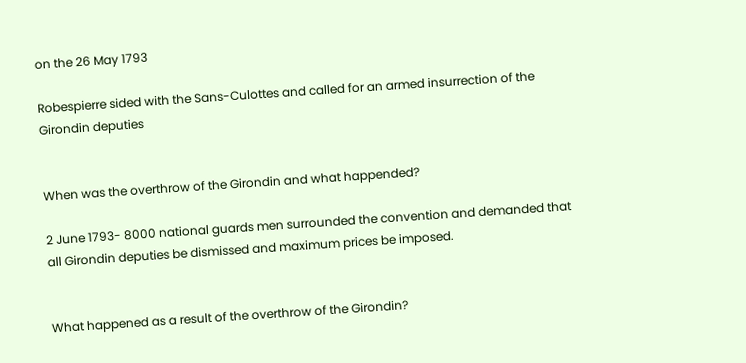on the 26 May 1793

Robespierre sided with the Sans-Culottes and called for an armed insurrection of the Girondin deputies


When was the overthrow of the Girondin and what happended?

2 June 1793- 8000 national guards men surrounded the convention and demanded that all Girondin deputies be dismissed and maximum prices be imposed.


What happened as a result of the overthrow of the Girondin?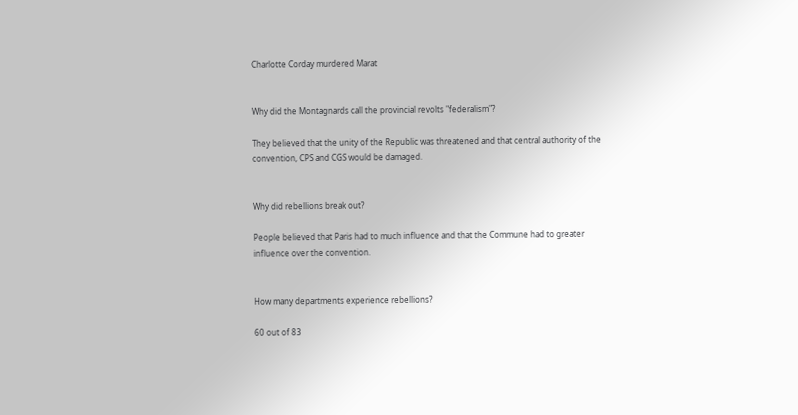Charlotte Corday murdered Marat


Why did the Montagnards call the provincial revolts "federalism"?

They believed that the unity of the Republic was threatened and that central authority of the convention, CPS and CGS would be damaged.


Why did rebellions break out?

People believed that Paris had to much influence and that the Commune had to greater influence over the convention.


How many departments experience rebellions?

60 out of 83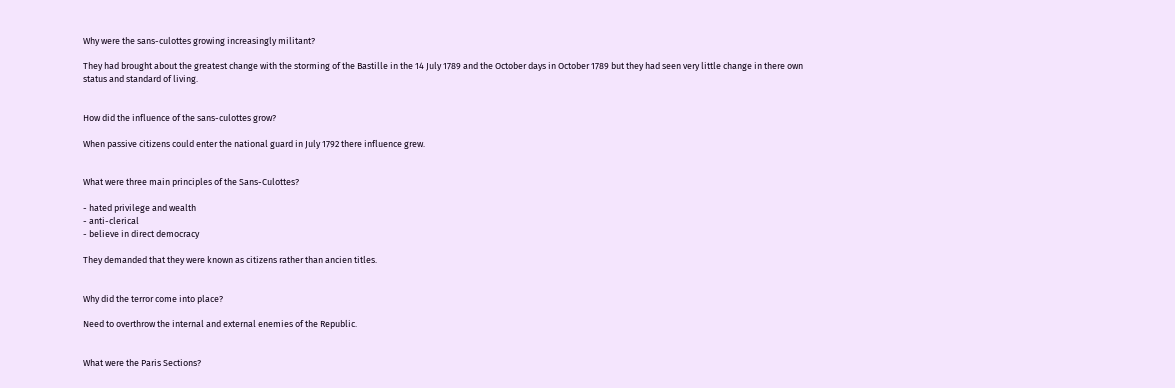Why were the sans-culottes growing increasingly militant?

They had brought about the greatest change with the storming of the Bastille in the 14 July 1789 and the October days in October 1789 but they had seen very little change in there own status and standard of living.


How did the influence of the sans-culottes grow?

When passive citizens could enter the national guard in July 1792 there influence grew.


What were three main principles of the Sans-Culottes?

- hated privilege and wealth
- anti-clerical
- believe in direct democracy

They demanded that they were known as citizens rather than ancien titles.


Why did the terror come into place?

Need to overthrow the internal and external enemies of the Republic.


What were the Paris Sections?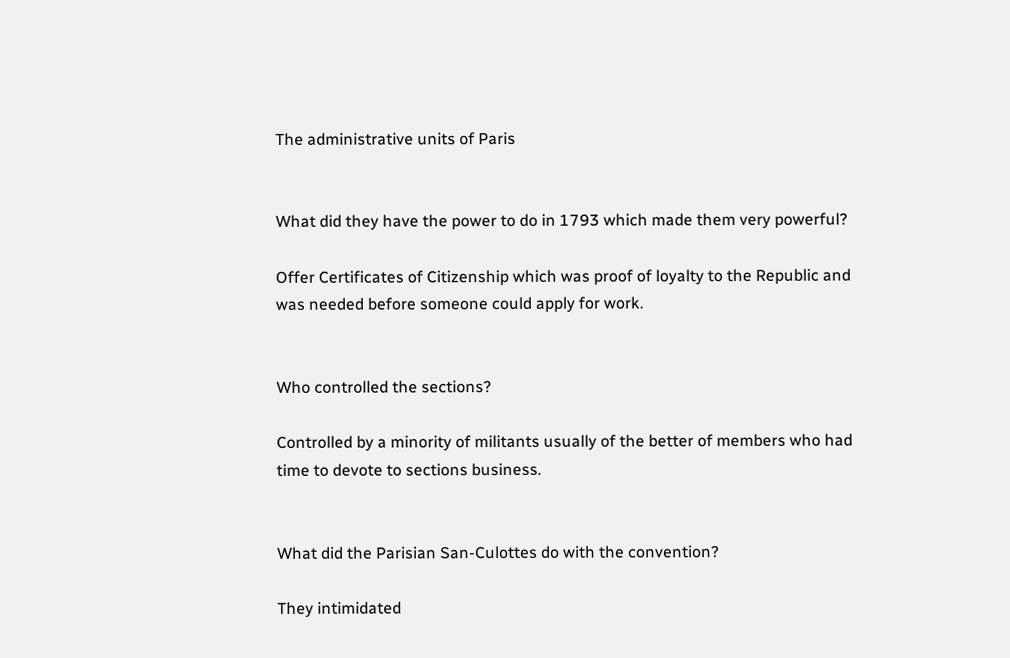The administrative units of Paris


What did they have the power to do in 1793 which made them very powerful?

Offer Certificates of Citizenship which was proof of loyalty to the Republic and was needed before someone could apply for work.


Who controlled the sections?

Controlled by a minority of militants usually of the better of members who had time to devote to sections business.


What did the Parisian San-Culottes do with the convention?

They intimidated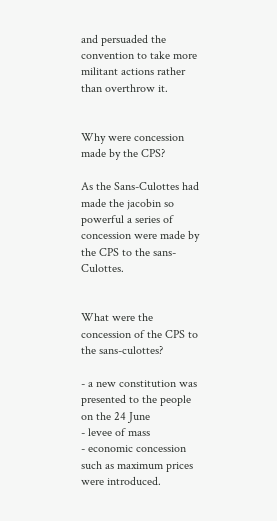and persuaded the convention to take more militant actions rather than overthrow it.


Why were concession made by the CPS?

As the Sans-Culottes had made the jacobin so powerful a series of concession were made by the CPS to the sans- Culottes.


What were the concession of the CPS to the sans-culottes?

- a new constitution was presented to the people on the 24 June
- levee of mass
- economic concession such as maximum prices were introduced.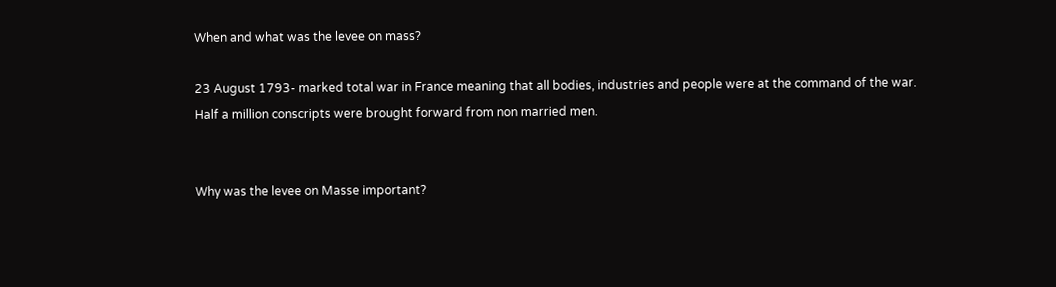When and what was the levee on mass?

23 August 1793- marked total war in France meaning that all bodies, industries and people were at the command of the war.
Half a million conscripts were brought forward from non married men.


Why was the levee on Masse important?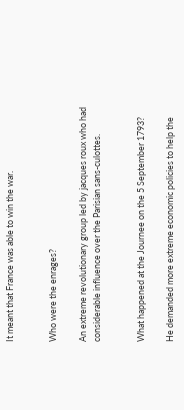It meant that France was able to win the war.


Who were the enrages?

An extreme revolutionary group led by jacques roux who had considerable influence over the Parisian sans-culottes.


What happened at the Journee on the 5 September 1793?

He demanded more extreme economic policies to help the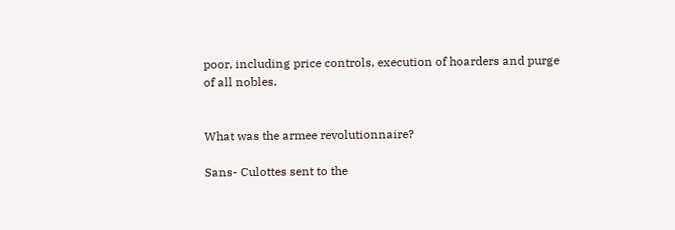poor, including price controls, execution of hoarders and purge of all nobles.


What was the armee revolutionnaire?

Sans- Culottes sent to the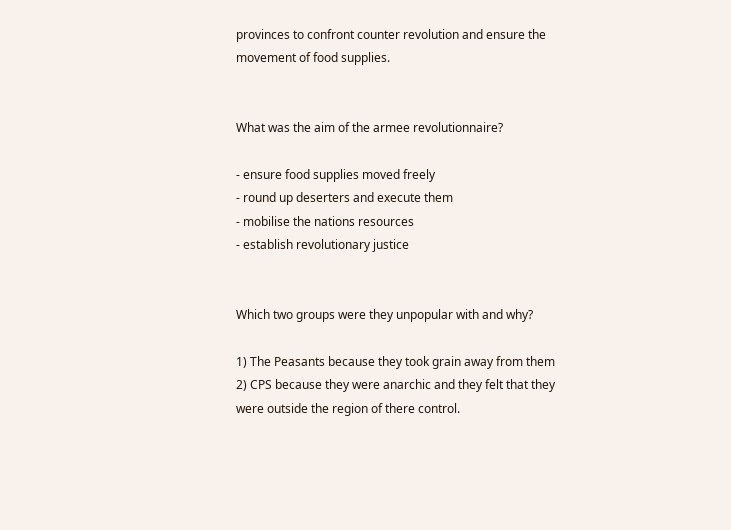provinces to confront counter revolution and ensure the movement of food supplies.


What was the aim of the armee revolutionnaire?

- ensure food supplies moved freely
- round up deserters and execute them
- mobilise the nations resources
- establish revolutionary justice


Which two groups were they unpopular with and why?

1) The Peasants because they took grain away from them
2) CPS because they were anarchic and they felt that they were outside the region of there control.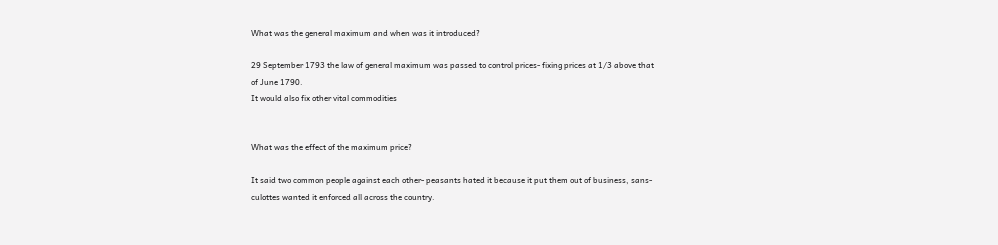What was the general maximum and when was it introduced?

29 September 1793 the law of general maximum was passed to control prices- fixing prices at 1/3 above that of June 1790.
It would also fix other vital commodities


What was the effect of the maximum price?

It said two common people against each other- peasants hated it because it put them out of business, sans- culottes wanted it enforced all across the country.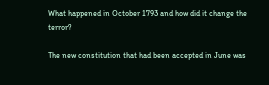What happened in October 1793 and how did it change the terror?

The new constitution that had been accepted in June was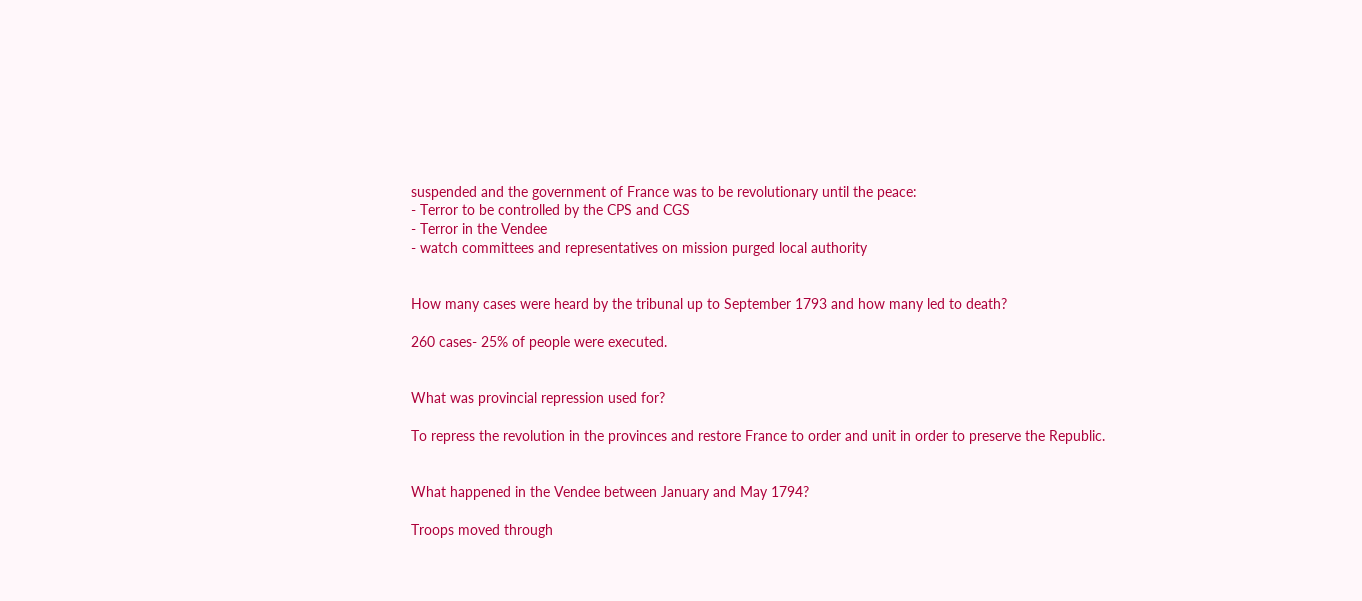suspended and the government of France was to be revolutionary until the peace:
- Terror to be controlled by the CPS and CGS
- Terror in the Vendee
- watch committees and representatives on mission purged local authority


How many cases were heard by the tribunal up to September 1793 and how many led to death?

260 cases- 25% of people were executed.


What was provincial repression used for?

To repress the revolution in the provinces and restore France to order and unit in order to preserve the Republic.


What happened in the Vendee between January and May 1794?

Troops moved through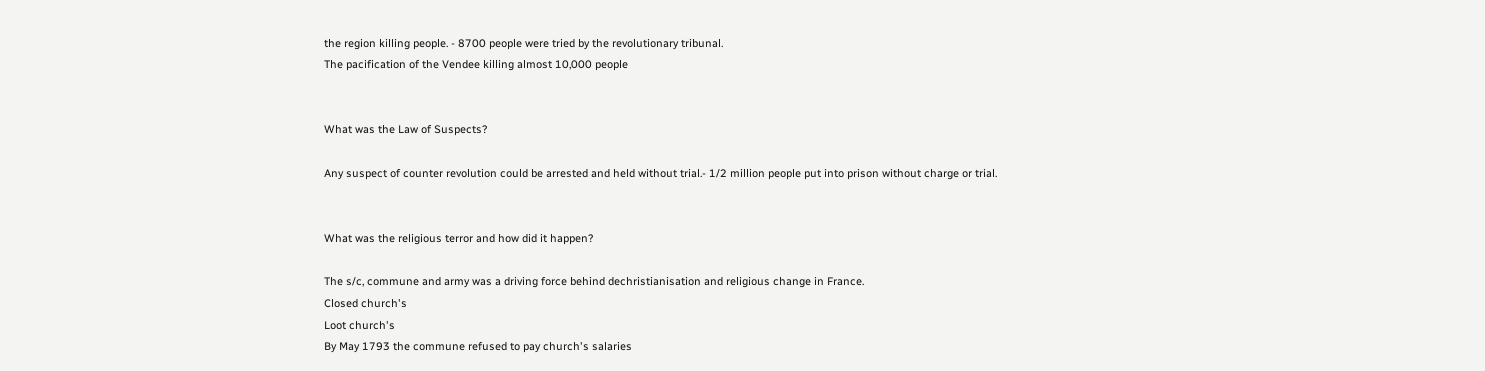the region killing people. - 8700 people were tried by the revolutionary tribunal.
The pacification of the Vendee killing almost 10,000 people


What was the Law of Suspects?

Any suspect of counter revolution could be arrested and held without trial.- 1/2 million people put into prison without charge or trial.


What was the religious terror and how did it happen?

The s/c, commune and army was a driving force behind dechristianisation and religious change in France.
Closed church's
Loot church's
By May 1793 the commune refused to pay church's salaries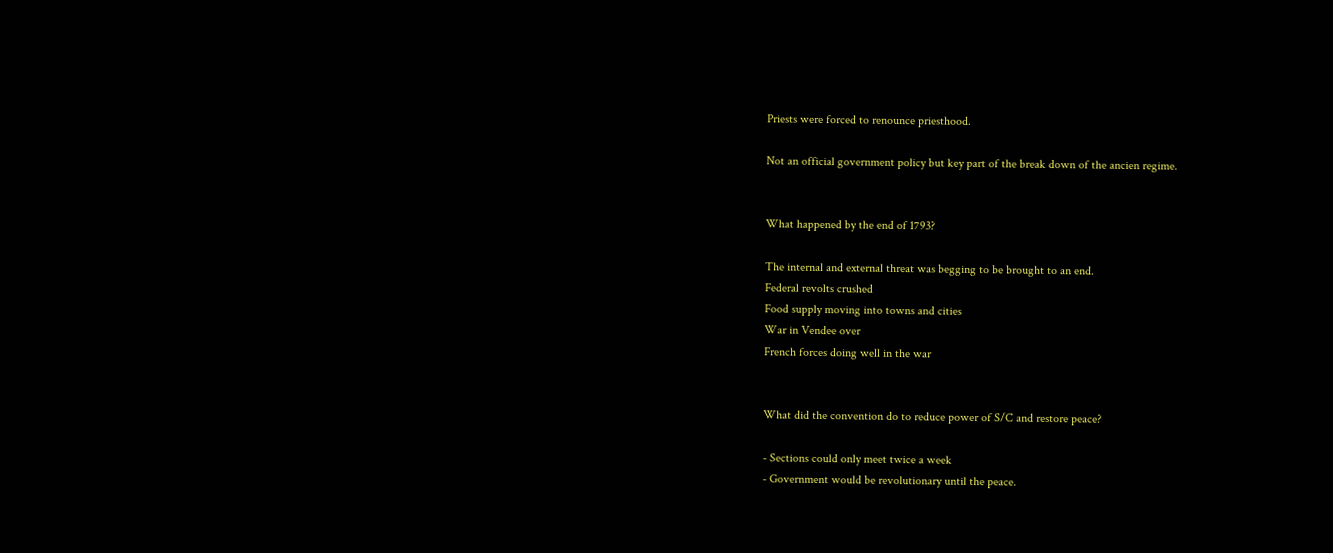Priests were forced to renounce priesthood.

Not an official government policy but key part of the break down of the ancien regime.


What happened by the end of 1793?

The internal and external threat was begging to be brought to an end.
Federal revolts crushed
Food supply moving into towns and cities
War in Vendee over
French forces doing well in the war


What did the convention do to reduce power of S/C and restore peace?

- Sections could only meet twice a week
- Government would be revolutionary until the peace.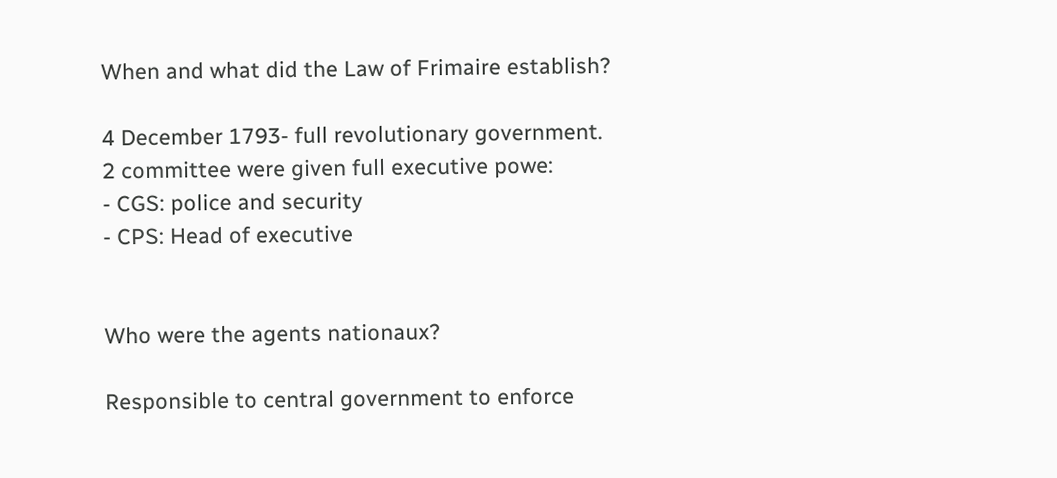When and what did the Law of Frimaire establish?

4 December 1793- full revolutionary government.
2 committee were given full executive powe:
- CGS: police and security
- CPS: Head of executive


Who were the agents nationaux?

Responsible to central government to enforce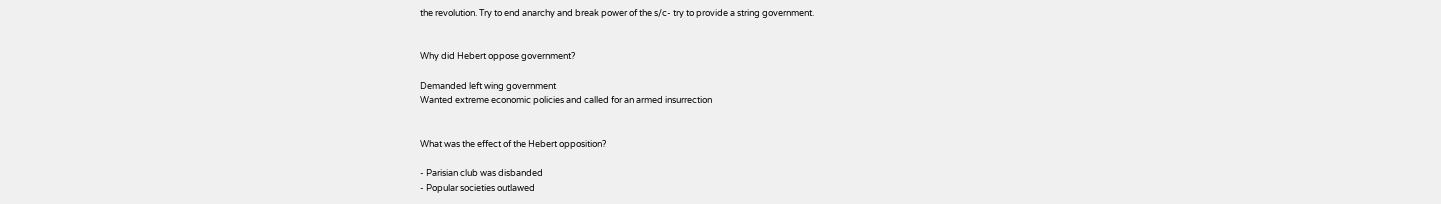the revolution. Try to end anarchy and break power of the s/c- try to provide a string government.


Why did Hebert oppose government?

Demanded left wing government
Wanted extreme economic policies and called for an armed insurrection


What was the effect of the Hebert opposition?

- Parisian club was disbanded
- Popular societies outlawed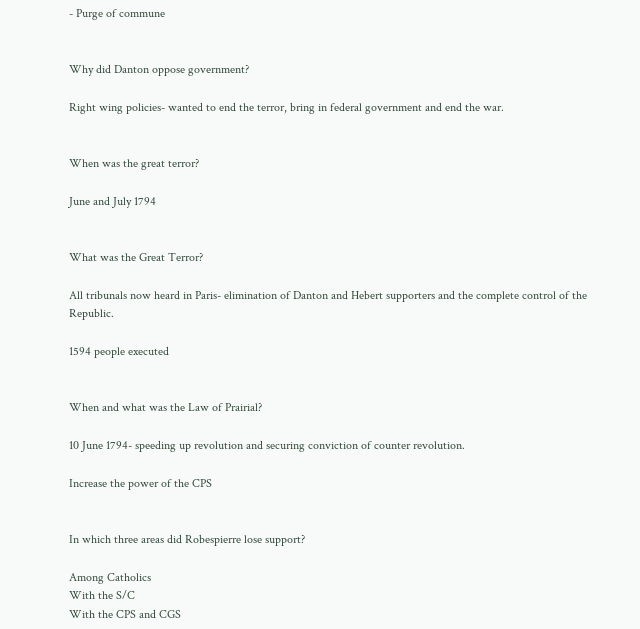- Purge of commune


Why did Danton oppose government?

Right wing policies- wanted to end the terror, bring in federal government and end the war.


When was the great terror?

June and July 1794


What was the Great Terror?

All tribunals now heard in Paris- elimination of Danton and Hebert supporters and the complete control of the Republic.

1594 people executed


When and what was the Law of Prairial?

10 June 1794- speeding up revolution and securing conviction of counter revolution.

Increase the power of the CPS


In which three areas did Robespierre lose support?

Among Catholics
With the S/C
With the CPS and CGS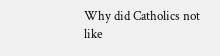Why did Catholics not like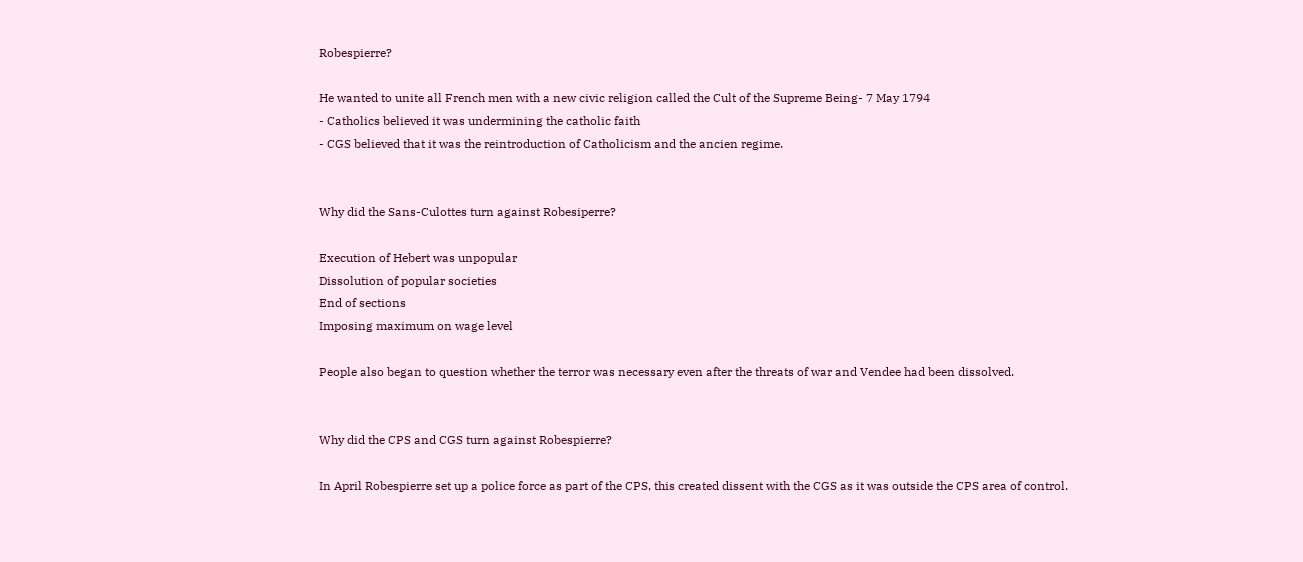Robespierre?

He wanted to unite all French men with a new civic religion called the Cult of the Supreme Being- 7 May 1794
- Catholics believed it was undermining the catholic faith
- CGS believed that it was the reintroduction of Catholicism and the ancien regime.


Why did the Sans-Culottes turn against Robesiperre?

Execution of Hebert was unpopular
Dissolution of popular societies
End of sections
Imposing maximum on wage level

People also began to question whether the terror was necessary even after the threats of war and Vendee had been dissolved.


Why did the CPS and CGS turn against Robespierre?

In April Robespierre set up a police force as part of the CPS, this created dissent with the CGS as it was outside the CPS area of control.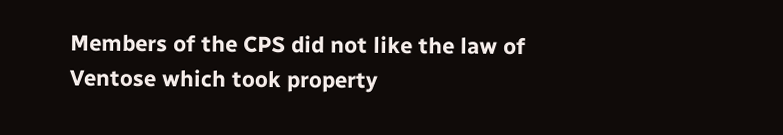Members of the CPS did not like the law of Ventose which took property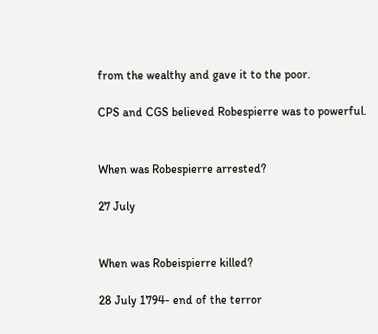from the wealthy and gave it to the poor.

CPS and CGS believed Robespierre was to powerful.


When was Robespierre arrested?

27 July


When was Robeispierre killed?

28 July 1794- end of the terror